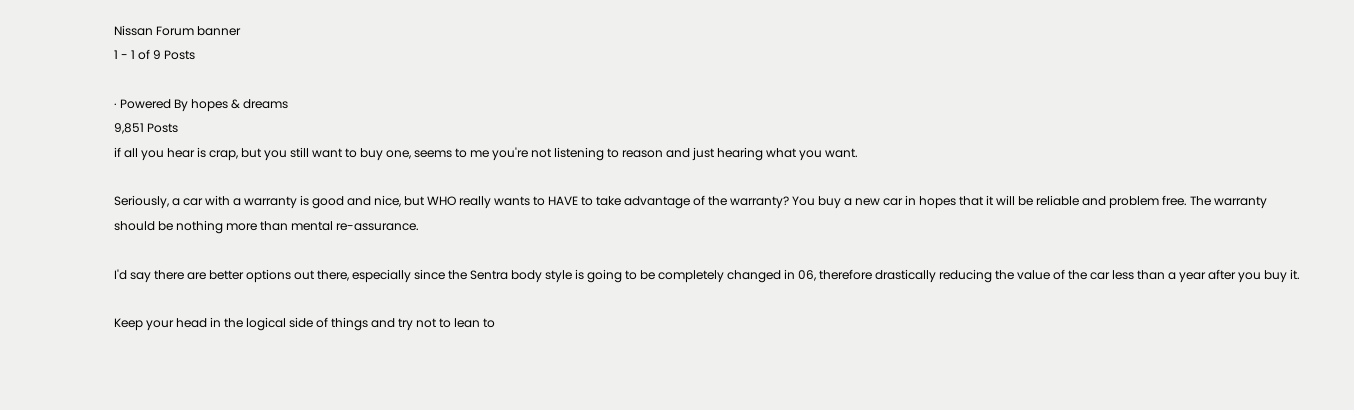Nissan Forum banner
1 - 1 of 9 Posts

· Powered By hopes & dreams
9,851 Posts
if all you hear is crap, but you still want to buy one, seems to me you're not listening to reason and just hearing what you want.

Seriously, a car with a warranty is good and nice, but WHO really wants to HAVE to take advantage of the warranty? You buy a new car in hopes that it will be reliable and problem free. The warranty should be nothing more than mental re-assurance.

I'd say there are better options out there, especially since the Sentra body style is going to be completely changed in 06, therefore drastically reducing the value of the car less than a year after you buy it.

Keep your head in the logical side of things and try not to lean to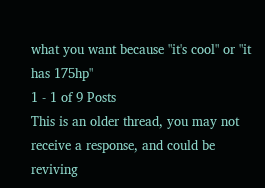what you want because "it's cool" or "it has 175hp"
1 - 1 of 9 Posts
This is an older thread, you may not receive a response, and could be reviving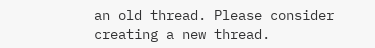an old thread. Please consider creating a new thread.